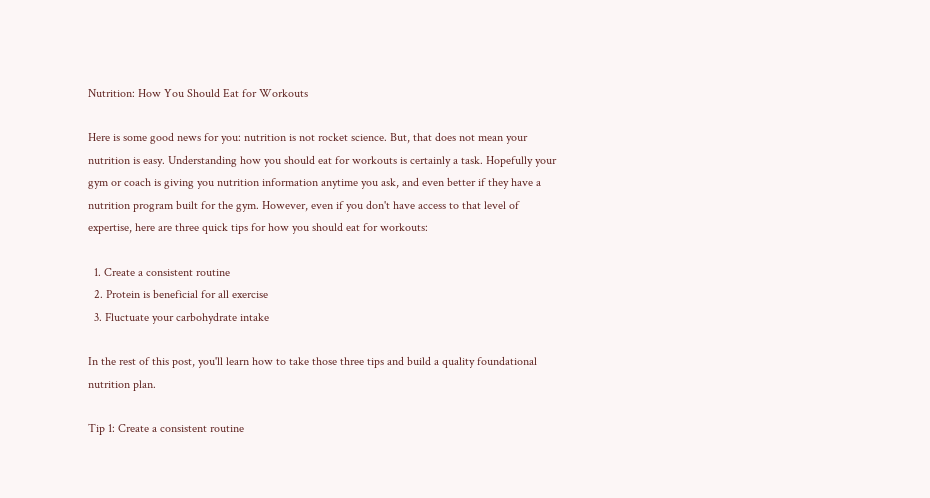Nutrition: How You Should Eat for Workouts

Here is some good news for you: nutrition is not rocket science. But, that does not mean your nutrition is easy. Understanding how you should eat for workouts is certainly a task. Hopefully your gym or coach is giving you nutrition information anytime you ask, and even better if they have a nutrition program built for the gym. However, even if you don't have access to that level of expertise, here are three quick tips for how you should eat for workouts:

  1. Create a consistent routine
  2. Protein is beneficial for all exercise
  3. Fluctuate your carbohydrate intake

In the rest of this post, you'll learn how to take those three tips and build a quality foundational nutrition plan.

Tip 1: Create a consistent routine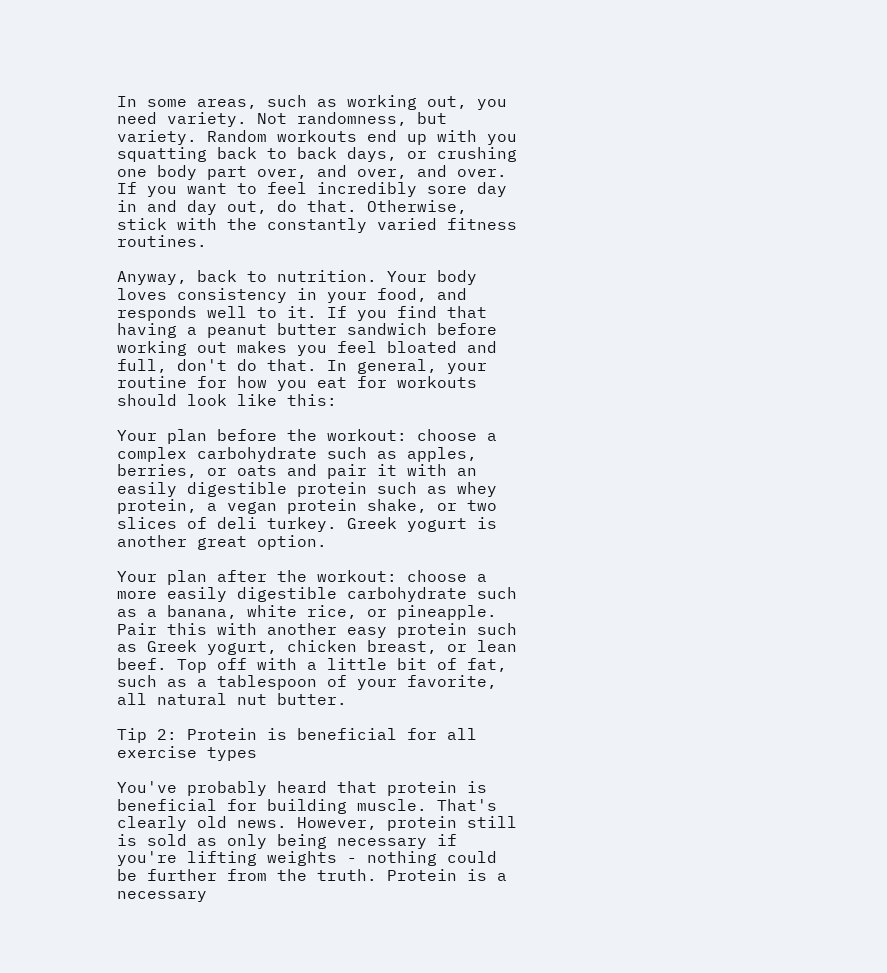In some areas, such as working out, you need variety. Not randomness, but variety. Random workouts end up with you squatting back to back days, or crushing one body part over, and over, and over. If you want to feel incredibly sore day in and day out, do that. Otherwise, stick with the constantly varied fitness routines.

Anyway, back to nutrition. Your body loves consistency in your food, and responds well to it. If you find that having a peanut butter sandwich before working out makes you feel bloated and full, don't do that. In general, your routine for how you eat for workouts should look like this:

Your plan before the workout: choose a complex carbohydrate such as apples, berries, or oats and pair it with an easily digestible protein such as whey protein, a vegan protein shake, or two slices of deli turkey. Greek yogurt is another great option.

Your plan after the workout: choose a more easily digestible carbohydrate such as a banana, white rice, or pineapple. Pair this with another easy protein such as Greek yogurt, chicken breast, or lean beef. Top off with a little bit of fat, such as a tablespoon of your favorite, all natural nut butter.

Tip 2: Protein is beneficial for all exercise types

You've probably heard that protein is beneficial for building muscle. That's clearly old news. However, protein still is sold as only being necessary if you're lifting weights - nothing could be further from the truth. Protein is a necessary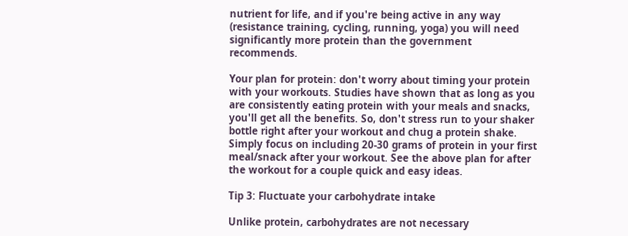nutrient for life, and if you're being active in any way (resistance training, cycling, running, yoga) you will need significantly more protein than the government recommends.

Your plan for protein: don't worry about timing your protein with your workouts. Studies have shown that as long as you are consistently eating protein with your meals and snacks, you'll get all the benefits. So, don't stress run to your shaker bottle right after your workout and chug a protein shake. Simply focus on including 20-30 grams of protein in your first meal/snack after your workout. See the above plan for after the workout for a couple quick and easy ideas.

Tip 3: Fluctuate your carbohydrate intake

Unlike protein, carbohydrates are not necessary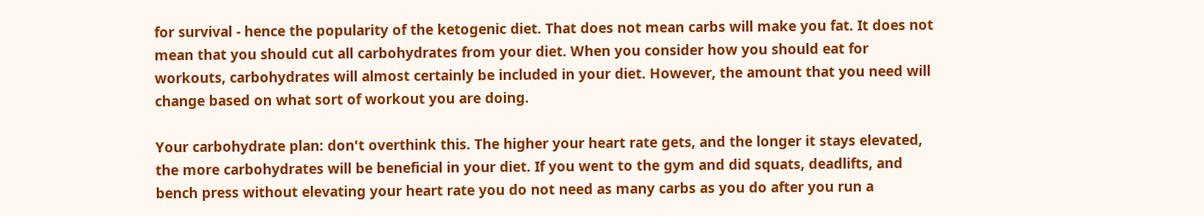for survival - hence the popularity of the ketogenic diet. That does not mean carbs will make you fat. It does not mean that you should cut all carbohydrates from your diet. When you consider how you should eat for workouts, carbohydrates will almost certainly be included in your diet. However, the amount that you need will change based on what sort of workout you are doing.

Your carbohydrate plan: don't overthink this. The higher your heart rate gets, and the longer it stays elevated, the more carbohydrates will be beneficial in your diet. If you went to the gym and did squats, deadlifts, and bench press without elevating your heart rate you do not need as many carbs as you do after you run a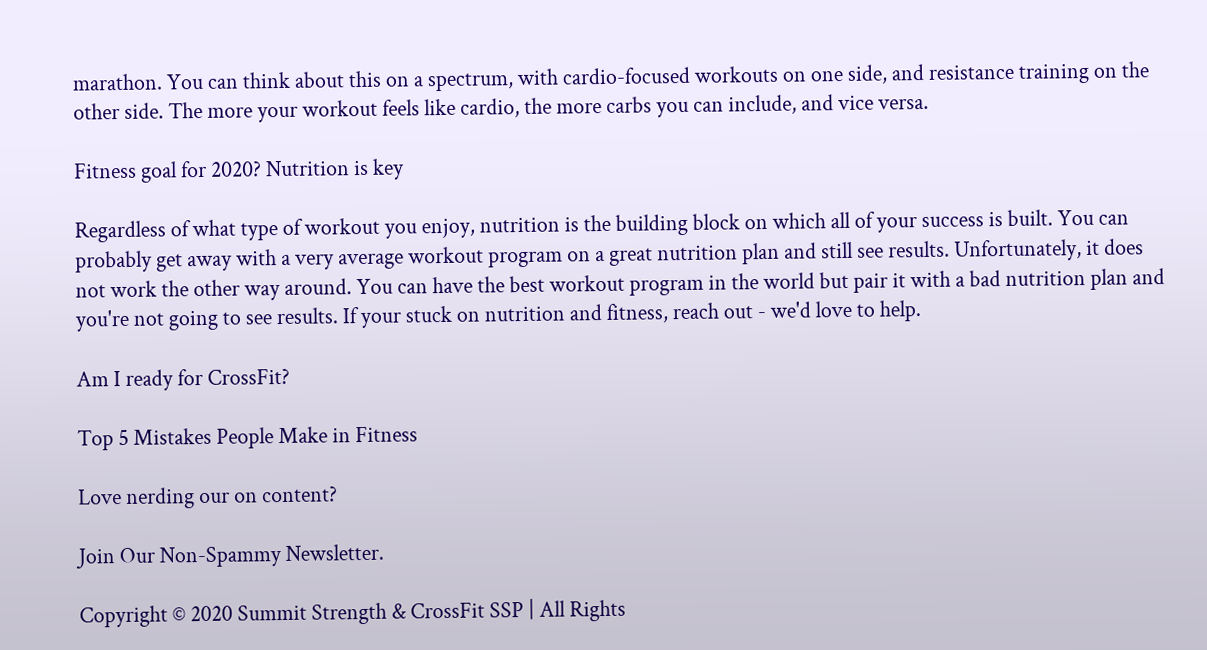marathon. You can think about this on a spectrum, with cardio-focused workouts on one side, and resistance training on the other side. The more your workout feels like cardio, the more carbs you can include, and vice versa.

Fitness goal for 2020? Nutrition is key

Regardless of what type of workout you enjoy, nutrition is the building block on which all of your success is built. You can probably get away with a very average workout program on a great nutrition plan and still see results. Unfortunately, it does not work the other way around. You can have the best workout program in the world but pair it with a bad nutrition plan and you're not going to see results. If your stuck on nutrition and fitness, reach out - we'd love to help.

Am I ready for CrossFit?

Top 5 Mistakes People Make in Fitness

Love nerding our on content?

Join Our Non-Spammy Newsletter.

Copyright © 2020 Summit Strength & CrossFit SSP | All Rights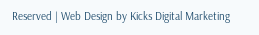Reserved | Web Design by Kicks Digital Marketing